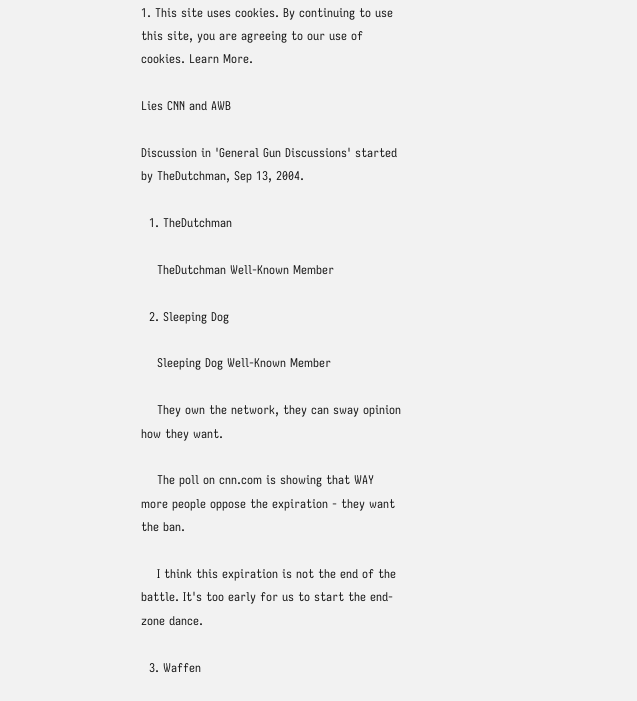1. This site uses cookies. By continuing to use this site, you are agreeing to our use of cookies. Learn More.

Lies CNN and AWB

Discussion in 'General Gun Discussions' started by TheDutchman, Sep 13, 2004.

  1. TheDutchman

    TheDutchman Well-Known Member

  2. Sleeping Dog

    Sleeping Dog Well-Known Member

    They own the network, they can sway opinion how they want.

    The poll on cnn.com is showing that WAY more people oppose the expiration - they want the ban.

    I think this expiration is not the end of the battle. It's too early for us to start the end-zone dance.

  3. Waffen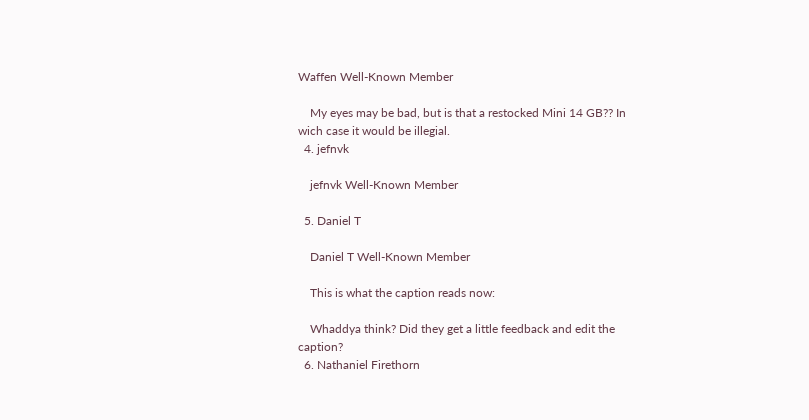Waffen Well-Known Member

    My eyes may be bad, but is that a restocked Mini 14 GB?? In wich case it would be illegial.
  4. jefnvk

    jefnvk Well-Known Member

  5. Daniel T

    Daniel T Well-Known Member

    This is what the caption reads now:

    Whaddya think? Did they get a little feedback and edit the caption?
  6. Nathaniel Firethorn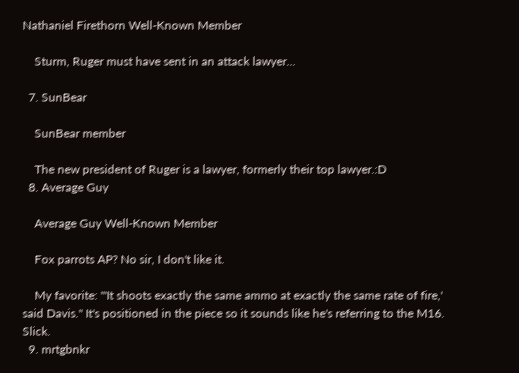Nathaniel Firethorn Well-Known Member

    Sturm, Ruger must have sent in an attack lawyer...

  7. SunBear

    SunBear member

    The new president of Ruger is a lawyer, formerly their top lawyer.:D
  8. Average Guy

    Average Guy Well-Known Member

    Fox parrots AP? No sir, I don't like it.

    My favorite: "'It shoots exactly the same ammo at exactly the same rate of fire,' said Davis." It's positioned in the piece so it sounds like he's referring to the M16. Slick.
  9. mrtgbnkr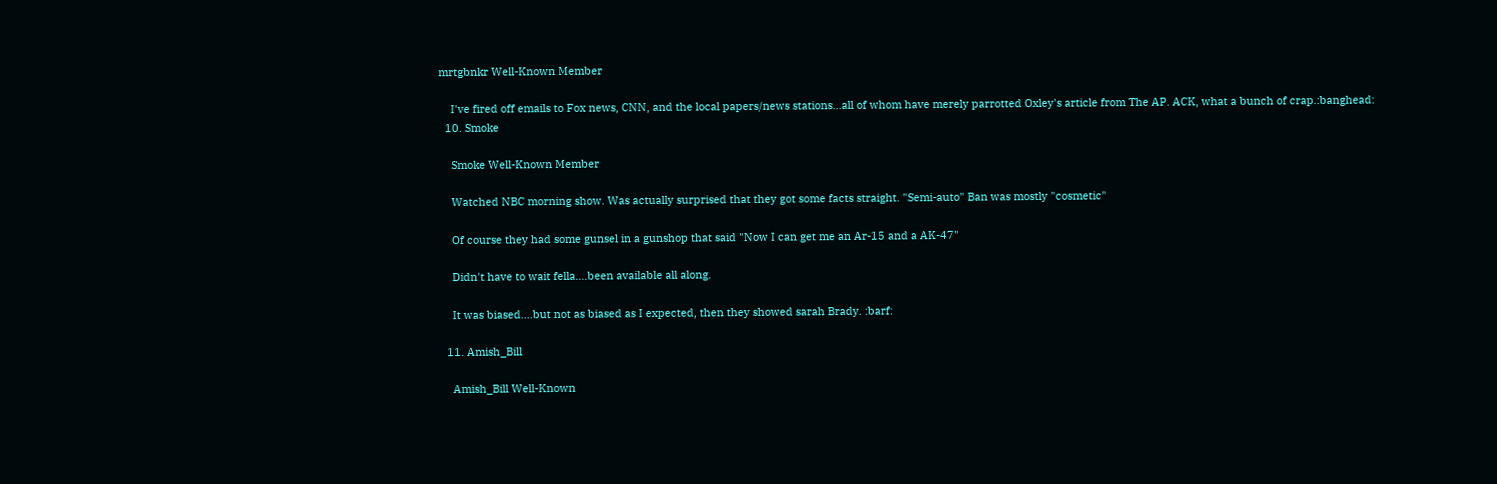mrtgbnkr Well-Known Member

    I've fired off emails to Fox news, CNN, and the local papers/news stations...all of whom have merely parrotted Oxley's article from The AP. ACK, what a bunch of crap.:banghead:
  10. Smoke

    Smoke Well-Known Member

    Watched NBC morning show. Was actually surprised that they got some facts straight. "Semi-auto" Ban was mostly "cosmetic"

    Of course they had some gunsel in a gunshop that said "Now I can get me an Ar-15 and a AK-47"

    Didn't have to wait fella....been available all along.

    It was biased....but not as biased as I expected, then they showed sarah Brady. :barf:

  11. Amish_Bill

    Amish_Bill Well-Known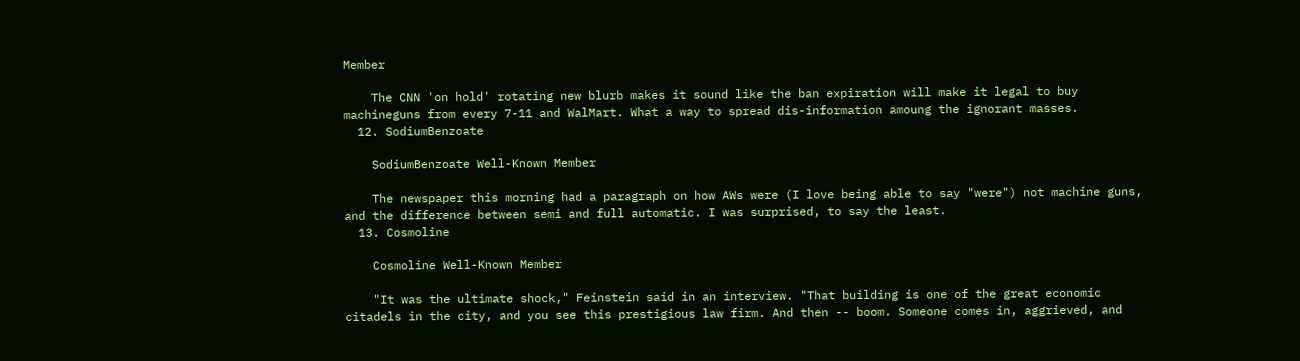Member

    The CNN 'on hold' rotating new blurb makes it sound like the ban expiration will make it legal to buy machineguns from every 7-11 and WalMart. What a way to spread dis-information amoung the ignorant masses.
  12. SodiumBenzoate

    SodiumBenzoate Well-Known Member

    The newspaper this morning had a paragraph on how AWs were (I love being able to say "were") not machine guns, and the difference between semi and full automatic. I was surprised, to say the least.
  13. Cosmoline

    Cosmoline Well-Known Member

    "It was the ultimate shock," Feinstein said in an interview. "That building is one of the great economic citadels in the city, and you see this prestigious law firm. And then -- boom. Someone comes in, aggrieved, and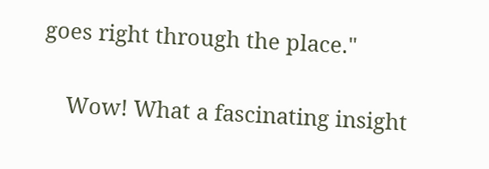goes right through the place."

    Wow! What a fascinating insight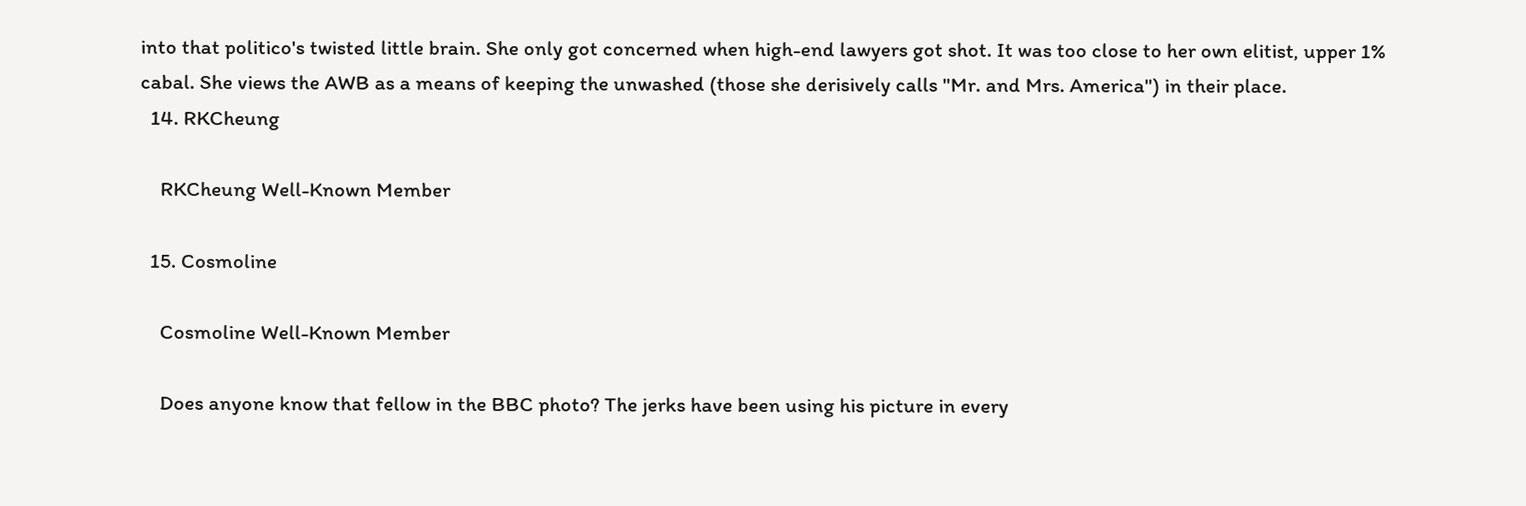into that politico's twisted little brain. She only got concerned when high-end lawyers got shot. It was too close to her own elitist, upper 1% cabal. She views the AWB as a means of keeping the unwashed (those she derisively calls "Mr. and Mrs. America") in their place.
  14. RKCheung

    RKCheung Well-Known Member

  15. Cosmoline

    Cosmoline Well-Known Member

    Does anyone know that fellow in the BBC photo? The jerks have been using his picture in every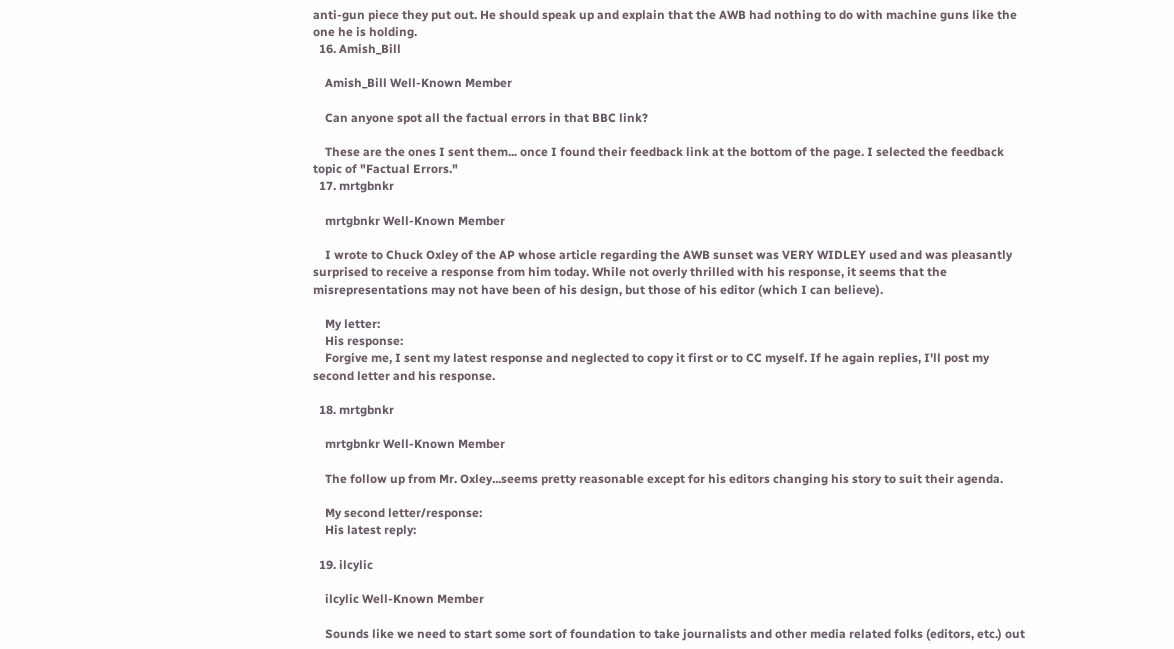anti-gun piece they put out. He should speak up and explain that the AWB had nothing to do with machine guns like the one he is holding.
  16. Amish_Bill

    Amish_Bill Well-Known Member

    Can anyone spot all the factual errors in that BBC link?

    These are the ones I sent them... once I found their feedback link at the bottom of the page. I selected the feedback topic of "Factual Errors."
  17. mrtgbnkr

    mrtgbnkr Well-Known Member

    I wrote to Chuck Oxley of the AP whose article regarding the AWB sunset was VERY WIDLEY used and was pleasantly surprised to receive a response from him today. While not overly thrilled with his response, it seems that the misrepresentations may not have been of his design, but those of his editor (which I can believe).

    My letter:
    His response:
    Forgive me, I sent my latest response and neglected to copy it first or to CC myself. If he again replies, I'll post my second letter and his response.

  18. mrtgbnkr

    mrtgbnkr Well-Known Member

    The follow up from Mr. Oxley...seems pretty reasonable except for his editors changing his story to suit their agenda.

    My second letter/response:
    His latest reply:

  19. ilcylic

    ilcylic Well-Known Member

    Sounds like we need to start some sort of foundation to take journalists and other media related folks (editors, etc.) out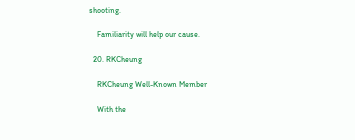shooting.

    Familiarity will help our cause.

  20. RKCheung

    RKCheung Well-Known Member

    With the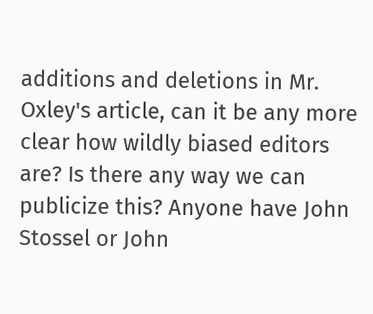additions and deletions in Mr. Oxley's article, can it be any more clear how wildly biased editors are? Is there any way we can publicize this? Anyone have John Stossel or John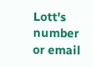Lott's number or email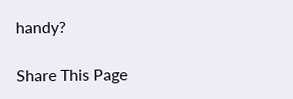handy?

Share This Page